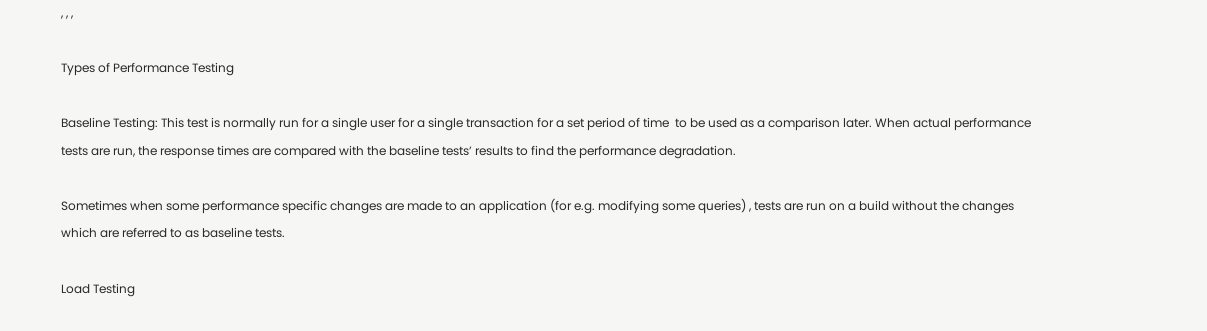, , ,

Types of Performance Testing

Baseline Testing: This test is normally run for a single user for a single transaction for a set period of time  to be used as a comparison later. When actual performance tests are run, the response times are compared with the baseline tests’ results to find the performance degradation.

Sometimes when some performance specific changes are made to an application (for e.g. modifying some queries) , tests are run on a build without the changes which are referred to as baseline tests.

Load Testing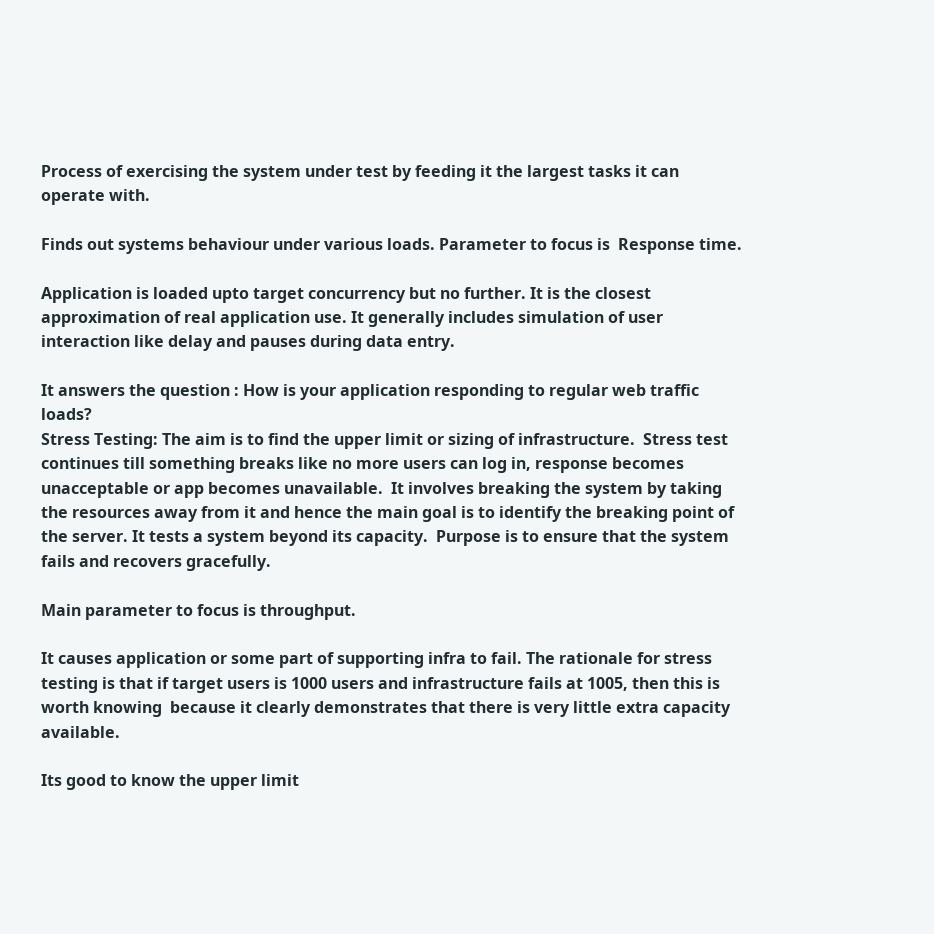Process of exercising the system under test by feeding it the largest tasks it can operate with.

Finds out systems behaviour under various loads. Parameter to focus is  Response time.

Application is loaded upto target concurrency but no further. It is the closest approximation of real application use. It generally includes simulation of user interaction like delay and pauses during data entry.

It answers the question : How is your application responding to regular web traffic loads?
Stress Testing: The aim is to find the upper limit or sizing of infrastructure.  Stress test continues till something breaks like no more users can log in, response becomes unacceptable or app becomes unavailable.  It involves breaking the system by taking the resources away from it and hence the main goal is to identify the breaking point of the server. It tests a system beyond its capacity.  Purpose is to ensure that the system fails and recovers gracefully.

Main parameter to focus is throughput.

It causes application or some part of supporting infra to fail. The rationale for stress testing is that if target users is 1000 users and infrastructure fails at 1005, then this is worth knowing  because it clearly demonstrates that there is very little extra capacity available.

Its good to know the upper limit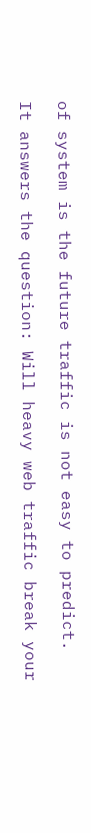of system is the future traffic is not easy to predict.

It answers the question: Will heavy web traffic break your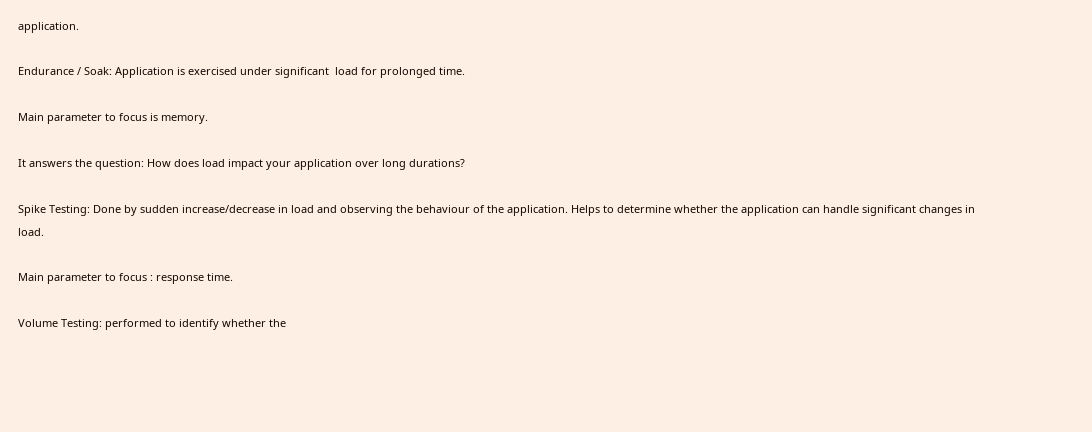application.

Endurance / Soak: Application is exercised under significant  load for prolonged time.

Main parameter to focus is memory.

It answers the question: How does load impact your application over long durations?

Spike Testing: Done by sudden increase/decrease in load and observing the behaviour of the application. Helps to determine whether the application can handle significant changes in load.

Main parameter to focus : response time.

Volume Testing: performed to identify whether the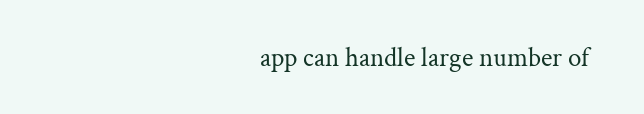app can handle large number of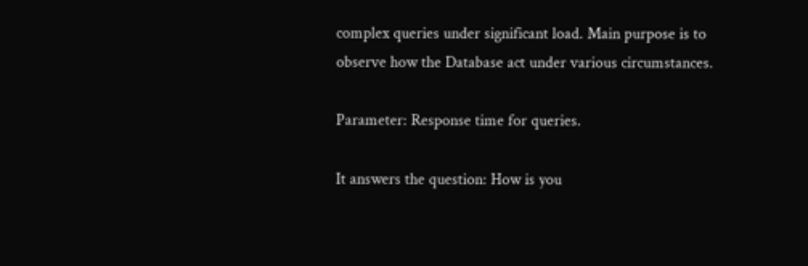complex queries under significant load. Main purpose is to observe how the Database act under various circumstances.

Parameter: Response time for queries.

It answers the question: How is you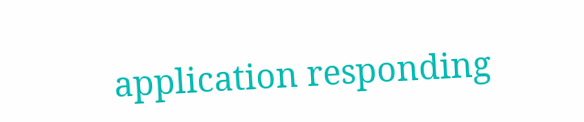application responding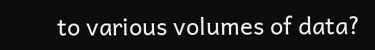to various volumes of data?